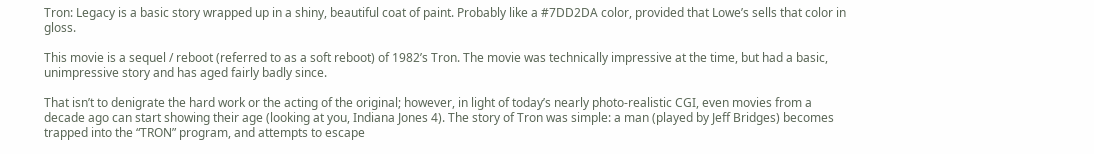Tron: Legacy is a basic story wrapped up in a shiny, beautiful coat of paint. Probably like a #7DD2DA color, provided that Lowe’s sells that color in gloss.

This movie is a sequel / reboot (referred to as a soft reboot) of 1982’s Tron. The movie was technically impressive at the time, but had a basic, unimpressive story and has aged fairly badly since.

That isn’t to denigrate the hard work or the acting of the original; however, in light of today’s nearly photo-realistic CGI, even movies from a decade ago can start showing their age (looking at you, Indiana Jones 4). The story of Tron was simple: a man (played by Jeff Bridges) becomes trapped into the “TRON” program, and attempts to escape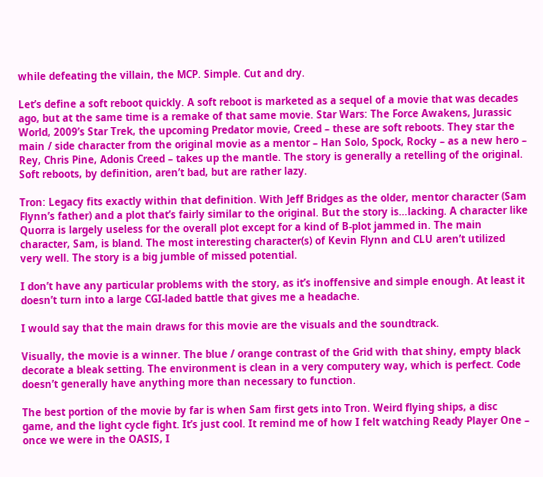while defeating the villain, the MCP. Simple. Cut and dry.

Let’s define a soft reboot quickly. A soft reboot is marketed as a sequel of a movie that was decades ago, but at the same time is a remake of that same movie. Star Wars: The Force Awakens, Jurassic World, 2009’s Star Trek, the upcoming Predator movie, Creed – these are soft reboots. They star the main / side character from the original movie as a mentor – Han Solo, Spock, Rocky – as a new hero – Rey, Chris Pine, Adonis Creed – takes up the mantle. The story is generally a retelling of the original. Soft reboots, by definition, aren’t bad, but are rather lazy.

Tron: Legacy fits exactly within that definition. With Jeff Bridges as the older, mentor character (Sam Flynn’s father) and a plot that’s fairly similar to the original. But the story is…lacking. A character like Quorra is largely useless for the overall plot except for a kind of B-plot jammed in. The main character, Sam, is bland. The most interesting character(s) of Kevin Flynn and CLU aren’t utilized very well. The story is a big jumble of missed potential.

I don’t have any particular problems with the story, as it’s inoffensive and simple enough. At least it doesn’t turn into a large CGI-laded battle that gives me a headache.

I would say that the main draws for this movie are the visuals and the soundtrack.

Visually, the movie is a winner. The blue / orange contrast of the Grid with that shiny, empty black decorate a bleak setting. The environment is clean in a very computery way, which is perfect. Code doesn’t generally have anything more than necessary to function.

The best portion of the movie by far is when Sam first gets into Tron. Weird flying ships, a disc game, and the light cycle fight. It’s just cool. It remind me of how I felt watching Ready Player One – once we were in the OASIS, I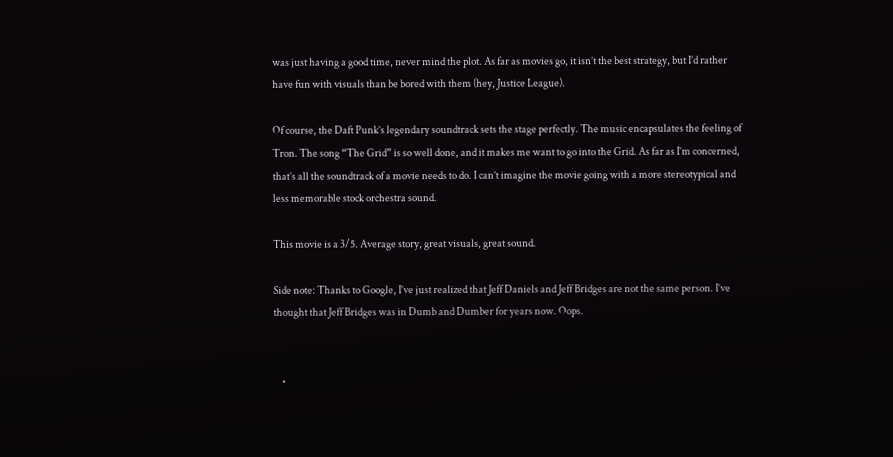was just having a good time, never mind the plot. As far as movies go, it isn’t the best strategy, but I’d rather have fun with visuals than be bored with them (hey, Justice League).

Of course, the Daft Punk’s legendary soundtrack sets the stage perfectly. The music encapsulates the feeling of Tron. The song “The Grid” is so well done, and it makes me want to go into the Grid. As far as I’m concerned, that’s all the soundtrack of a movie needs to do. I can’t imagine the movie going with a more stereotypical and less memorable stock orchestra sound.

This movie is a 3/5. Average story, great visuals, great sound.

Side note: Thanks to Google, I’ve just realized that Jeff Daniels and Jeff Bridges are not the same person. I’ve thought that Jeff Bridges was in Dumb and Dumber for years now. Oops.


    •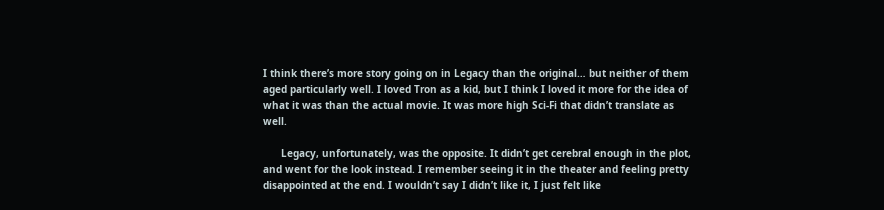I think there’s more story going on in Legacy than the original… but neither of them aged particularly well. I loved Tron as a kid, but I think I loved it more for the idea of what it was than the actual movie. It was more high Sci-Fi that didn’t translate as well.

      Legacy, unfortunately, was the opposite. It didn’t get cerebral enough in the plot, and went for the look instead. I remember seeing it in the theater and feeling pretty disappointed at the end. I wouldn’t say I didn’t like it, I just felt like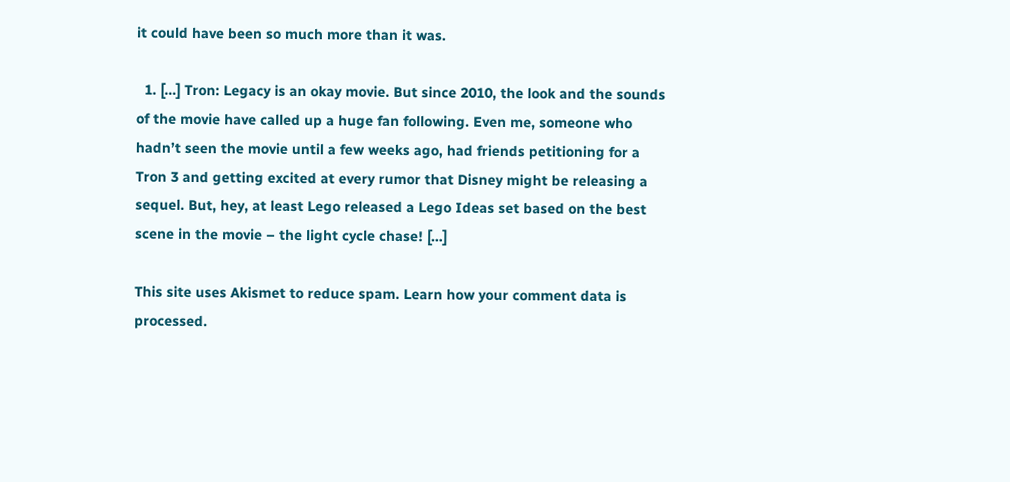it could have been so much more than it was.

  1. […] Tron: Legacy is an okay movie. But since 2010, the look and the sounds of the movie have called up a huge fan following. Even me, someone who hadn’t seen the movie until a few weeks ago, had friends petitioning for a Tron 3 and getting excited at every rumor that Disney might be releasing a sequel. But, hey, at least Lego released a Lego Ideas set based on the best scene in the movie – the light cycle chase! […]

This site uses Akismet to reduce spam. Learn how your comment data is processed.